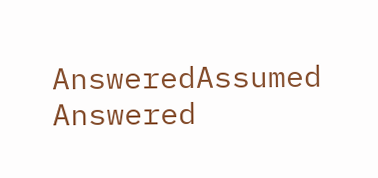AnsweredAssumed Answered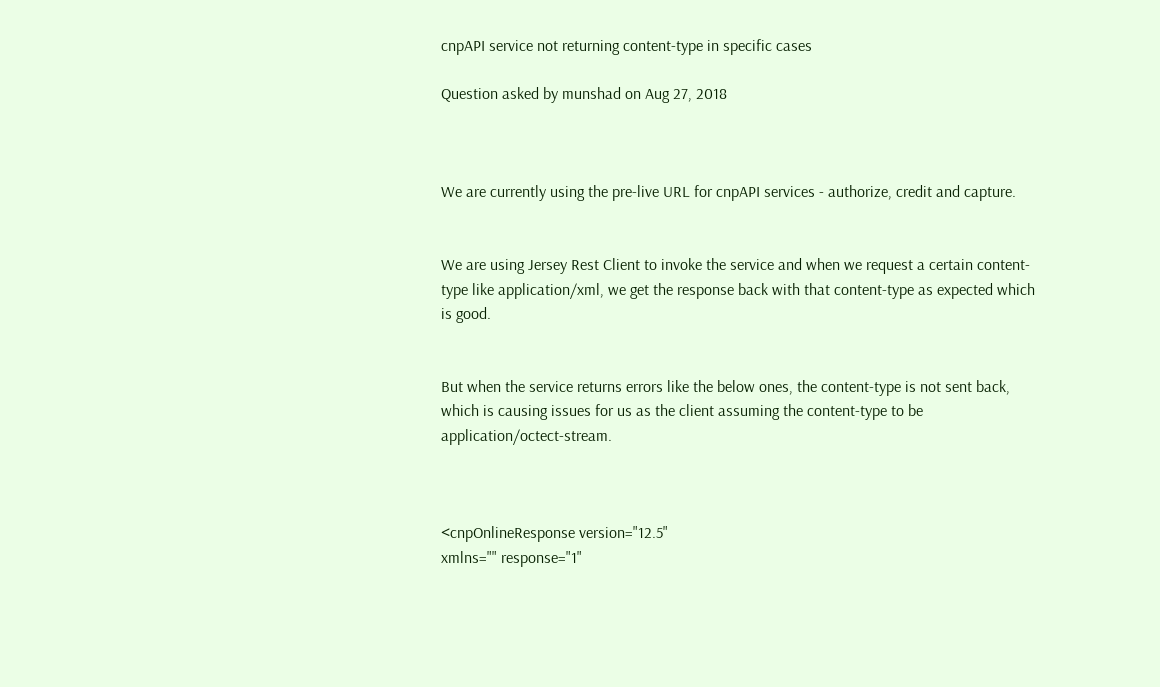cnpAPI service not returning content-type in specific cases

Question asked by munshad on Aug 27, 2018



We are currently using the pre-live URL for cnpAPI services - authorize, credit and capture.


We are using Jersey Rest Client to invoke the service and when we request a certain content-type like application/xml, we get the response back with that content-type as expected which is good.


But when the service returns errors like the below ones, the content-type is not sent back, which is causing issues for us as the client assuming the content-type to be application/octect-stream.



<cnpOnlineResponse version="12.5"
xmlns="" response="1"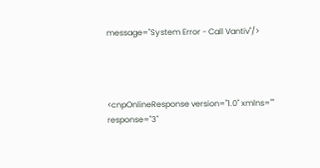message="System Error - Call Vantiv"/>




<cnpOnlineResponse version="1.0" xmlns="" response="3"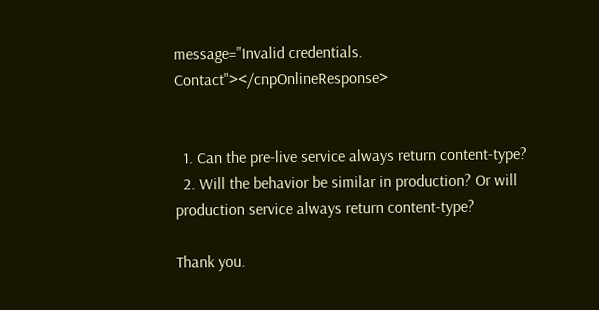message="Invalid credentials. Contact"></cnpOnlineResponse>


  1. Can the pre-live service always return content-type?
  2. Will the behavior be similar in production? Or will  production service always return content-type?

Thank you.